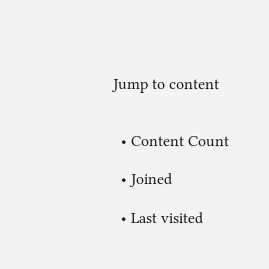Jump to content


  • Content Count

  • Joined

  • Last visited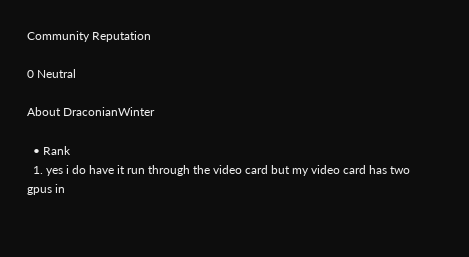Community Reputation

0 Neutral

About DraconianWinter

  • Rank
  1. yes i do have it run through the video card but my video card has two gpus in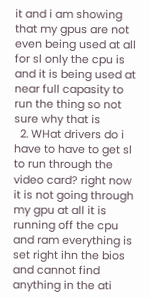it and i am showing that my gpus are not even being used at all for sl only the cpu is and it is being used at near full capasity to run the thing so not sure why that is
  2. WHat drivers do i have to have to get sl to run through the video card? right now it is not going through my gpu at all it is running off the cpu and ram everything is set right ihn the bios and cannot find anything in the ati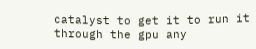catalyst to get it to run it through the gpu any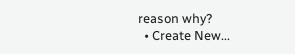reason why?
  • Create New...